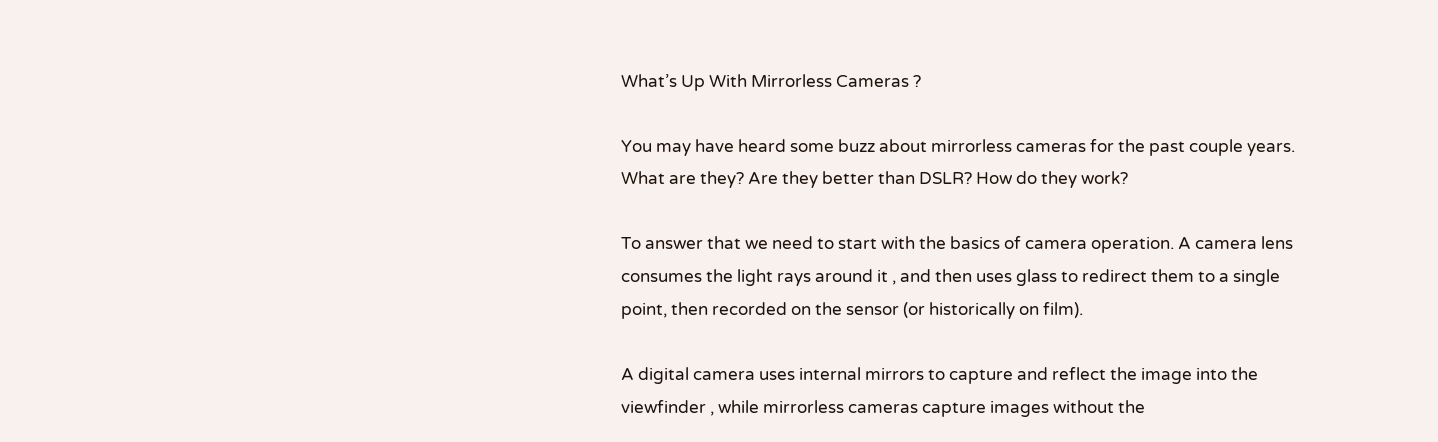What’s Up With Mirrorless Cameras ?

You may have heard some buzz about mirrorless cameras for the past couple years. What are they? Are they better than DSLR? How do they work?

To answer that we need to start with the basics of camera operation. A camera lens consumes the light rays around it , and then uses glass to redirect them to a single point, then recorded on the sensor (or historically on film).

A digital camera uses internal mirrors to capture and reflect the image into the viewfinder , while mirrorless cameras capture images without the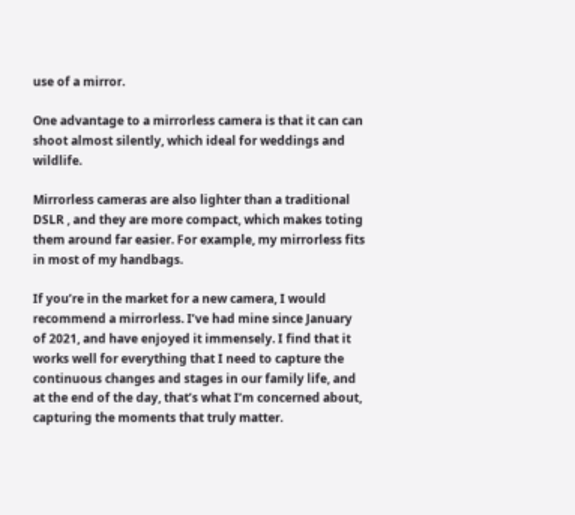use of a mirror.

One advantage to a mirrorless camera is that it can can shoot almost silently, which ideal for weddings and wildlife.

Mirrorless cameras are also lighter than a traditional DSLR , and they are more compact, which makes toting them around far easier. For example, my mirrorless fits in most of my handbags.

If you’re in the market for a new camera, I would recommend a mirrorless. I’ve had mine since January of 2021, and have enjoyed it immensely. I find that it works well for everything that I need to capture the continuous changes and stages in our family life, and at the end of the day, that’s what I’m concerned about, capturing the moments that truly matter.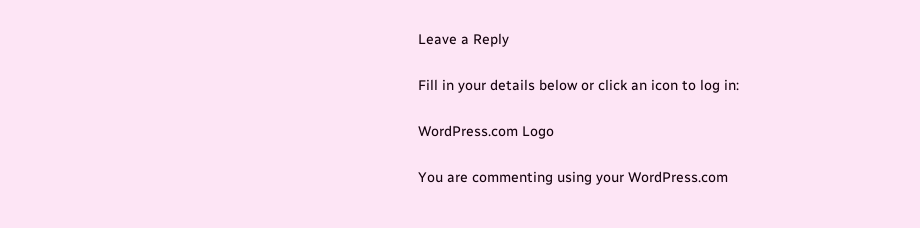Leave a Reply

Fill in your details below or click an icon to log in:

WordPress.com Logo

You are commenting using your WordPress.com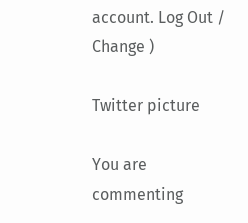account. Log Out /  Change )

Twitter picture

You are commenting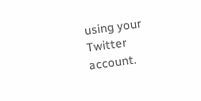using your Twitter account.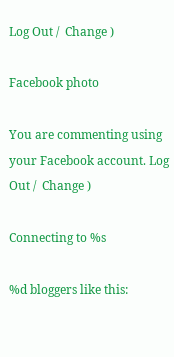Log Out /  Change )

Facebook photo

You are commenting using your Facebook account. Log Out /  Change )

Connecting to %s

%d bloggers like this: